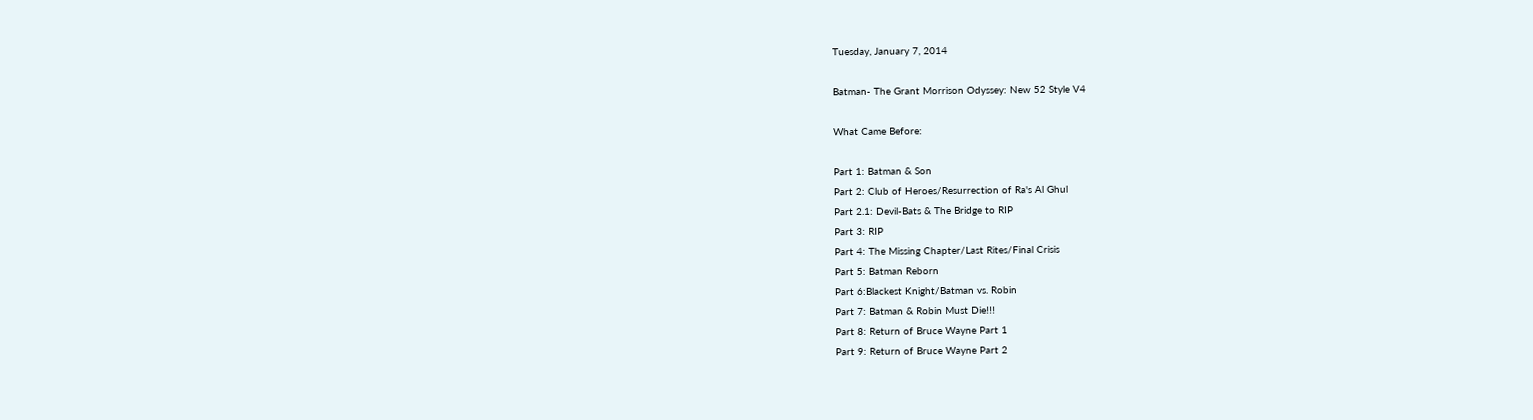Tuesday, January 7, 2014

Batman- The Grant Morrison Odyssey: New 52 Style V4

What Came Before:

Part 1: Batman & Son
Part 2: Club of Heroes/Resurrection of Ra's Al Ghul
Part 2.1: Devil-Bats & The Bridge to RIP
Part 3: RIP
Part 4: The Missing Chapter/Last Rites/Final Crisis
Part 5: Batman Reborn
Part 6:Blackest Knight/Batman vs. Robin
Part 7: Batman & Robin Must Die!!!
Part 8: Return of Bruce Wayne Part 1
Part 9: Return of Bruce Wayne Part 2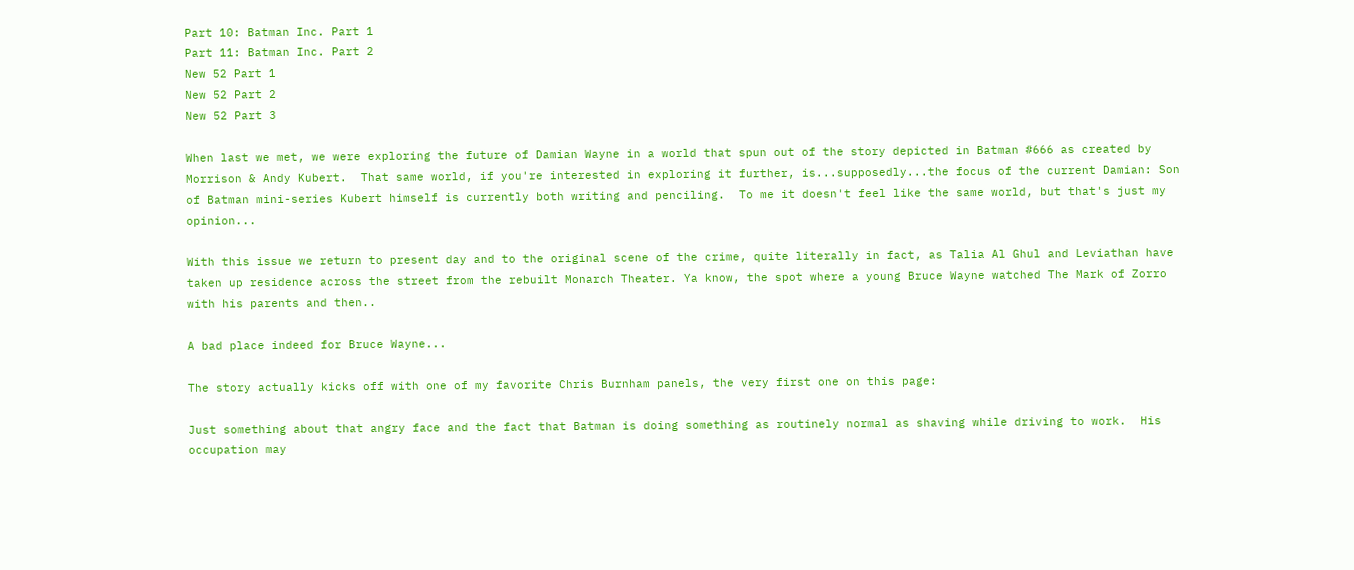Part 10: Batman Inc. Part 1
Part 11: Batman Inc. Part 2
New 52 Part 1
New 52 Part 2
New 52 Part 3

When last we met, we were exploring the future of Damian Wayne in a world that spun out of the story depicted in Batman #666 as created by Morrison & Andy Kubert.  That same world, if you're interested in exploring it further, is...supposedly...the focus of the current Damian: Son of Batman mini-series Kubert himself is currently both writing and penciling.  To me it doesn't feel like the same world, but that's just my opinion...

With this issue we return to present day and to the original scene of the crime, quite literally in fact, as Talia Al Ghul and Leviathan have taken up residence across the street from the rebuilt Monarch Theater. Ya know, the spot where a young Bruce Wayne watched The Mark of Zorro with his parents and then..

A bad place indeed for Bruce Wayne...

The story actually kicks off with one of my favorite Chris Burnham panels, the very first one on this page:

Just something about that angry face and the fact that Batman is doing something as routinely normal as shaving while driving to work.  His occupation may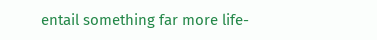entail something far more life-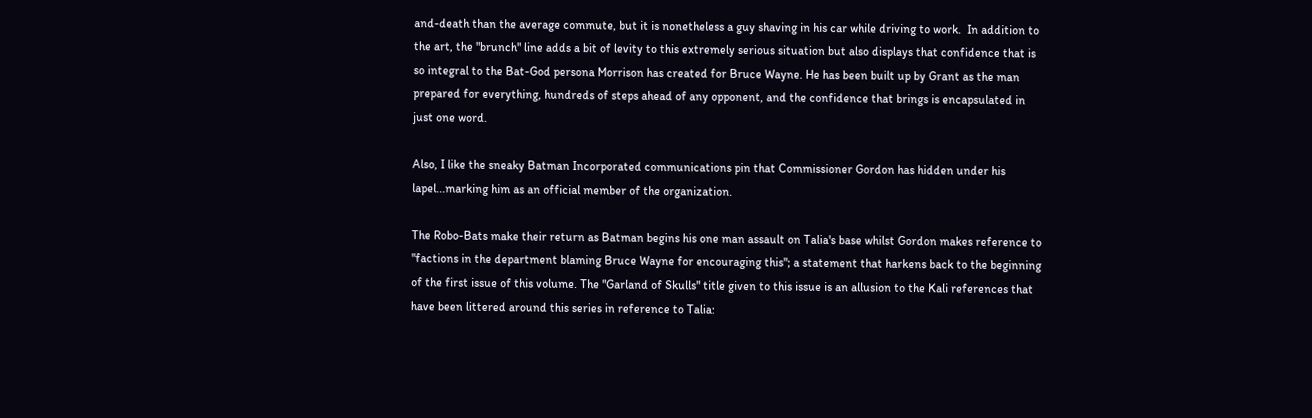and-death than the average commute, but it is nonetheless a guy shaving in his car while driving to work.  In addition to the art, the "brunch" line adds a bit of levity to this extremely serious situation but also displays that confidence that is so integral to the Bat-God persona Morrison has created for Bruce Wayne. He has been built up by Grant as the man prepared for everything, hundreds of steps ahead of any opponent, and the confidence that brings is encapsulated in just one word.

Also, I like the sneaky Batman Incorporated communications pin that Commissioner Gordon has hidden under his lapel...marking him as an official member of the organization.

The Robo-Bats make their return as Batman begins his one man assault on Talia's base whilst Gordon makes reference to "factions in the department blaming Bruce Wayne for encouraging this"; a statement that harkens back to the beginning of the first issue of this volume. The "Garland of Skulls" title given to this issue is an allusion to the Kali references that have been littered around this series in reference to Talia: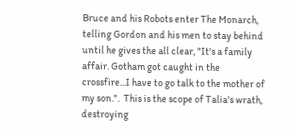Bruce and his Robots enter The Monarch, telling Gordon and his men to stay behind until he gives the all clear, "It's a family affair. Gotham got caught in the crossfire...I have to go talk to the mother of my son.".  This is the scope of Talia's wrath, destroying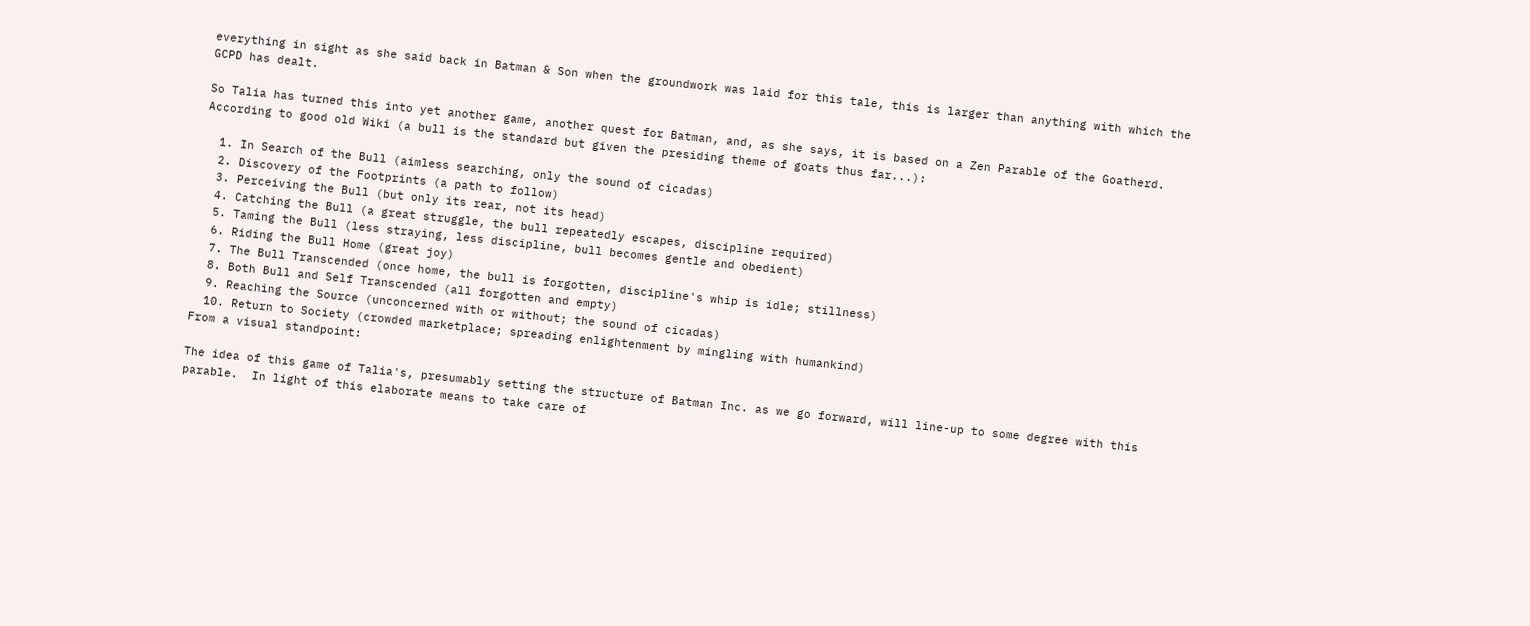everything in sight as she said back in Batman & Son when the groundwork was laid for this tale, this is larger than anything with which the GCPD has dealt.

So Talia has turned this into yet another game, another quest for Batman, and, as she says, it is based on a Zen Parable of the Goatherd.  According to good old Wiki (a bull is the standard but given the presiding theme of goats thus far...):

  1. In Search of the Bull (aimless searching, only the sound of cicadas)
  2. Discovery of the Footprints (a path to follow)
  3. Perceiving the Bull (but only its rear, not its head)
  4. Catching the Bull (a great struggle, the bull repeatedly escapes, discipline required)
  5. Taming the Bull (less straying, less discipline, bull becomes gentle and obedient)
  6. Riding the Bull Home (great joy)
  7. The Bull Transcended (once home, the bull is forgotten, discipline's whip is idle; stillness)
  8. Both Bull and Self Transcended (all forgotten and empty)
  9. Reaching the Source (unconcerned with or without; the sound of cicadas)
  10. Return to Society (crowded marketplace; spreading enlightenment by mingling with humankind)
From a visual standpoint:

The idea of this game of Talia's, presumably setting the structure of Batman Inc. as we go forward, will line-up to some degree with this parable.  In light of this elaborate means to take care of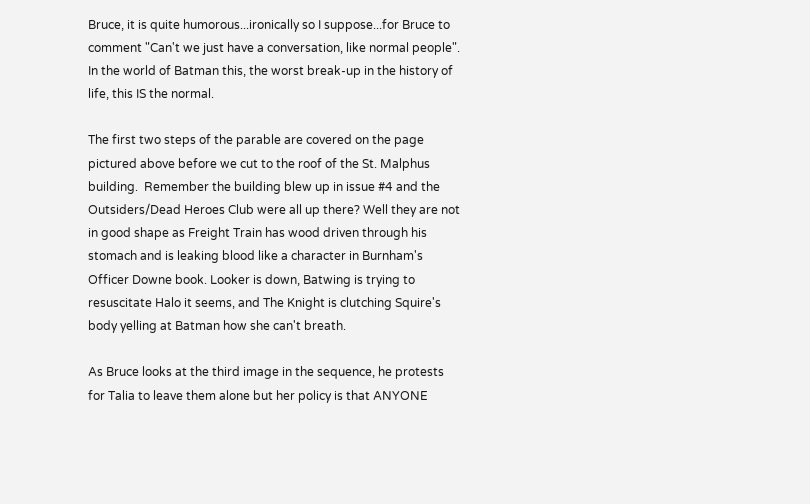Bruce, it is quite humorous...ironically so I suppose...for Bruce to comment "Can't we just have a conversation, like normal people".  In the world of Batman this, the worst break-up in the history of life, this IS the normal.

The first two steps of the parable are covered on the page pictured above before we cut to the roof of the St. Malphus building.  Remember the building blew up in issue #4 and the Outsiders/Dead Heroes Club were all up there? Well they are not in good shape as Freight Train has wood driven through his stomach and is leaking blood like a character in Burnham's Officer Downe book. Looker is down, Batwing is trying to resuscitate Halo it seems, and The Knight is clutching Squire's body yelling at Batman how she can't breath.

As Bruce looks at the third image in the sequence, he protests for Talia to leave them alone but her policy is that ANYONE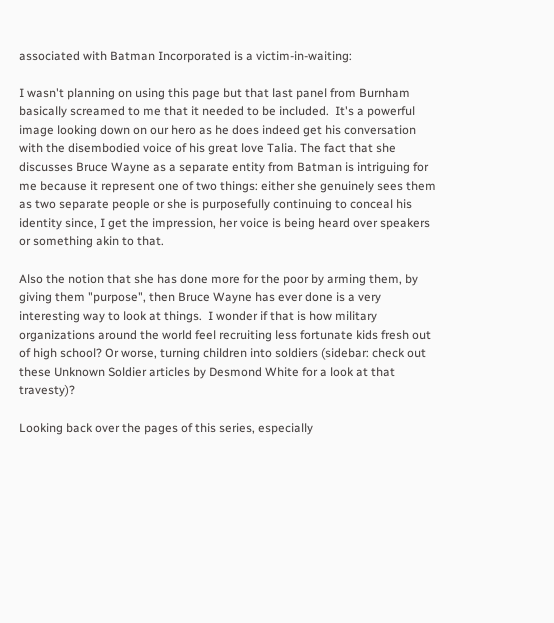associated with Batman Incorporated is a victim-in-waiting:

I wasn't planning on using this page but that last panel from Burnham basically screamed to me that it needed to be included.  It's a powerful image looking down on our hero as he does indeed get his conversation with the disembodied voice of his great love Talia. The fact that she discusses Bruce Wayne as a separate entity from Batman is intriguing for me because it represent one of two things: either she genuinely sees them as two separate people or she is purposefully continuing to conceal his identity since, I get the impression, her voice is being heard over speakers or something akin to that.

Also the notion that she has done more for the poor by arming them, by giving them "purpose", then Bruce Wayne has ever done is a very interesting way to look at things.  I wonder if that is how military organizations around the world feel recruiting less fortunate kids fresh out of high school? Or worse, turning children into soldiers (sidebar: check out these Unknown Soldier articles by Desmond White for a look at that travesty)?

Looking back over the pages of this series, especially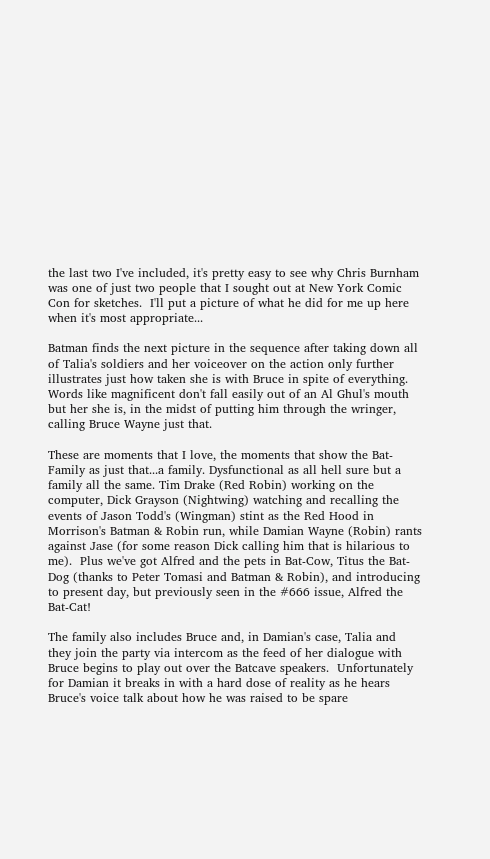the last two I've included, it's pretty easy to see why Chris Burnham was one of just two people that I sought out at New York Comic Con for sketches.  I'll put a picture of what he did for me up here when it's most appropriate...

Batman finds the next picture in the sequence after taking down all of Talia's soldiers and her voiceover on the action only further illustrates just how taken she is with Bruce in spite of everything. Words like magnificent don't fall easily out of an Al Ghul's mouth but her she is, in the midst of putting him through the wringer, calling Bruce Wayne just that.

These are moments that I love, the moments that show the Bat-Family as just that...a family. Dysfunctional as all hell sure but a family all the same. Tim Drake (Red Robin) working on the computer, Dick Grayson (Nightwing) watching and recalling the events of Jason Todd's (Wingman) stint as the Red Hood in Morrison's Batman & Robin run, while Damian Wayne (Robin) rants against Jase (for some reason Dick calling him that is hilarious to me).  Plus we've got Alfred and the pets in Bat-Cow, Titus the Bat-Dog (thanks to Peter Tomasi and Batman & Robin), and introducing to present day, but previously seen in the #666 issue, Alfred the Bat-Cat!

The family also includes Bruce and, in Damian's case, Talia and they join the party via intercom as the feed of her dialogue with Bruce begins to play out over the Batcave speakers.  Unfortunately for Damian it breaks in with a hard dose of reality as he hears Bruce's voice talk about how he was raised to be spare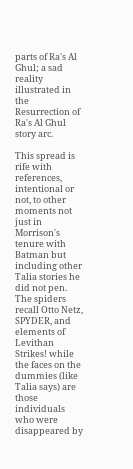parts of Ra's Al Ghul; a sad reality illustrated in the Resurrection of Ra's Al Ghul story arc.

This spread is rife with references, intentional or not, to other moments not just in Morrison's tenure with Batman but including other Talia stories he did not pen.  The spiders recall Otto Netz, SPYDER, and elements of Levithan Strikes! while the faces on the dummies (like Talia says) are those individuals who were disappeared by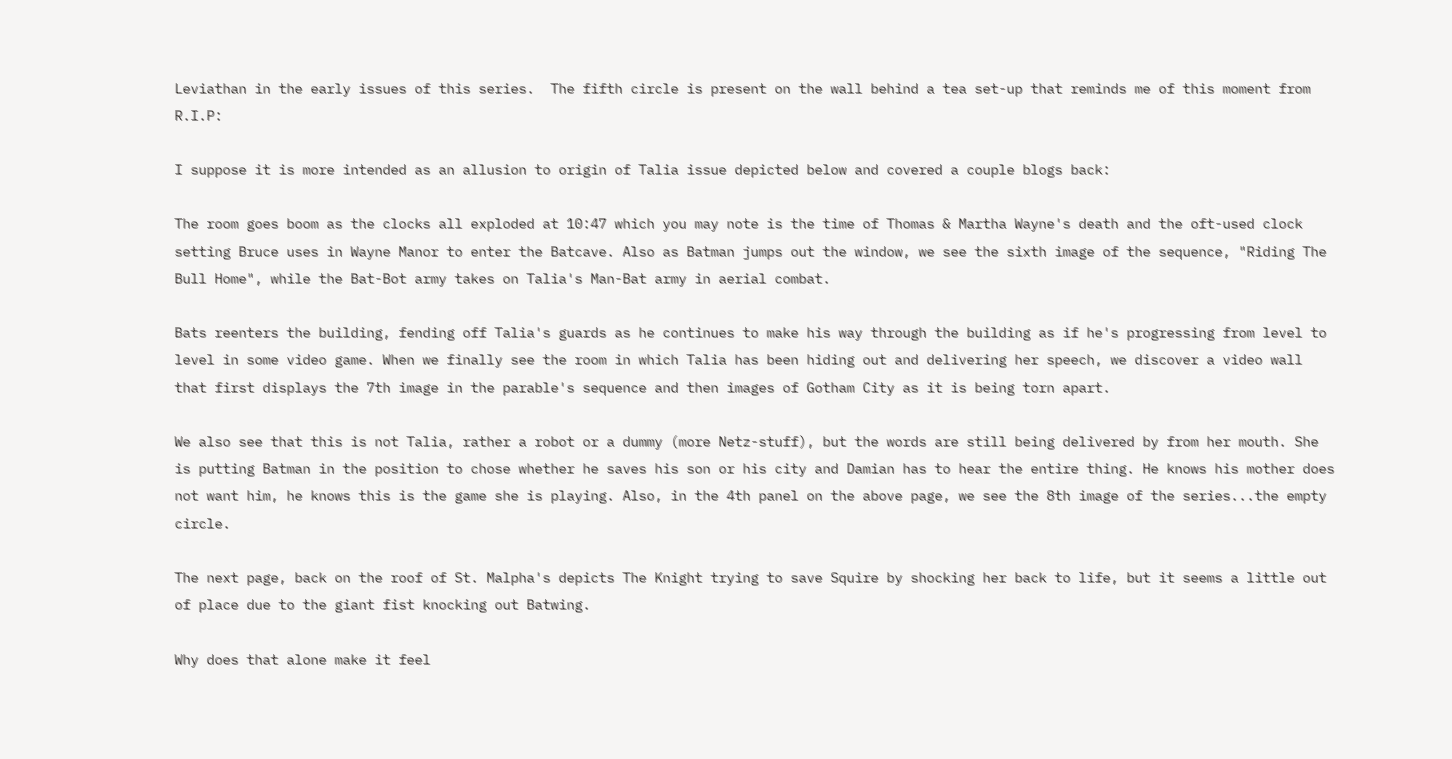Leviathan in the early issues of this series.  The fifth circle is present on the wall behind a tea set-up that reminds me of this moment from R.I.P:

I suppose it is more intended as an allusion to origin of Talia issue depicted below and covered a couple blogs back:

The room goes boom as the clocks all exploded at 10:47 which you may note is the time of Thomas & Martha Wayne's death and the oft-used clock setting Bruce uses in Wayne Manor to enter the Batcave. Also as Batman jumps out the window, we see the sixth image of the sequence, "Riding The Bull Home", while the Bat-Bot army takes on Talia's Man-Bat army in aerial combat.

Bats reenters the building, fending off Talia's guards as he continues to make his way through the building as if he's progressing from level to level in some video game. When we finally see the room in which Talia has been hiding out and delivering her speech, we discover a video wall that first displays the 7th image in the parable's sequence and then images of Gotham City as it is being torn apart.

We also see that this is not Talia, rather a robot or a dummy (more Netz-stuff), but the words are still being delivered by from her mouth. She is putting Batman in the position to chose whether he saves his son or his city and Damian has to hear the entire thing. He knows his mother does not want him, he knows this is the game she is playing. Also, in the 4th panel on the above page, we see the 8th image of the series...the empty circle.

The next page, back on the roof of St. Malpha's depicts The Knight trying to save Squire by shocking her back to life, but it seems a little out of place due to the giant fist knocking out Batwing.

Why does that alone make it feel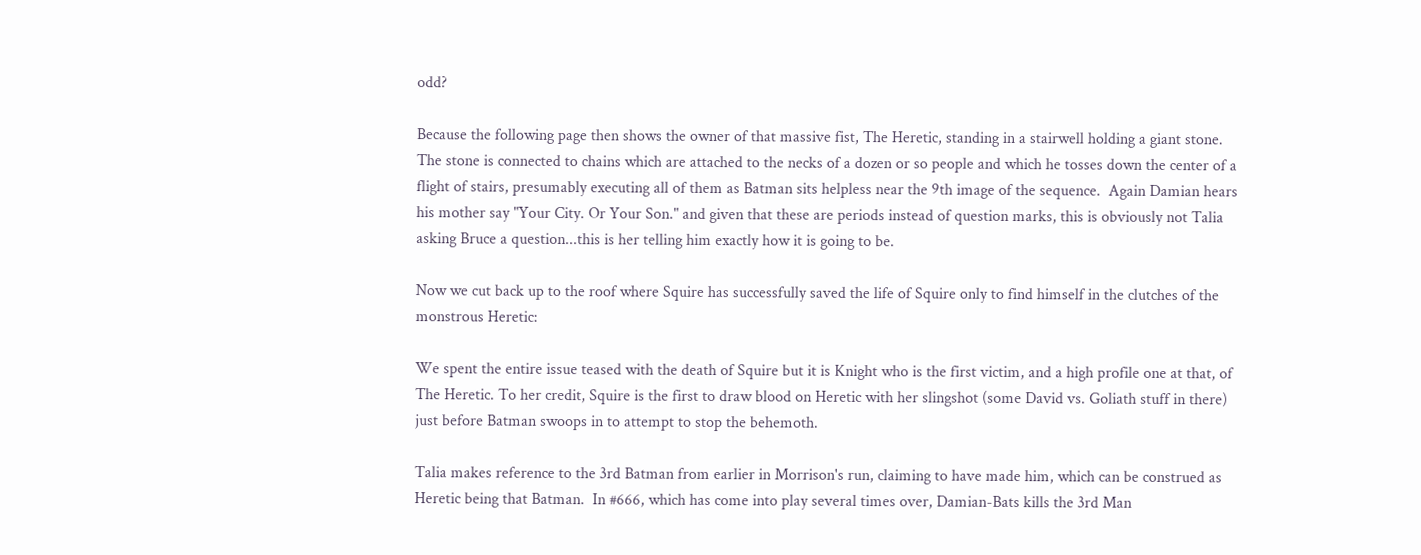odd?

Because the following page then shows the owner of that massive fist, The Heretic, standing in a stairwell holding a giant stone.  The stone is connected to chains which are attached to the necks of a dozen or so people and which he tosses down the center of a flight of stairs, presumably executing all of them as Batman sits helpless near the 9th image of the sequence.  Again Damian hears his mother say "Your City. Or Your Son." and given that these are periods instead of question marks, this is obviously not Talia asking Bruce a question...this is her telling him exactly how it is going to be.

Now we cut back up to the roof where Squire has successfully saved the life of Squire only to find himself in the clutches of the monstrous Heretic:

We spent the entire issue teased with the death of Squire but it is Knight who is the first victim, and a high profile one at that, of The Heretic. To her credit, Squire is the first to draw blood on Heretic with her slingshot (some David vs. Goliath stuff in there) just before Batman swoops in to attempt to stop the behemoth.

Talia makes reference to the 3rd Batman from earlier in Morrison's run, claiming to have made him, which can be construed as Heretic being that Batman.  In #666, which has come into play several times over, Damian-Bats kills the 3rd Man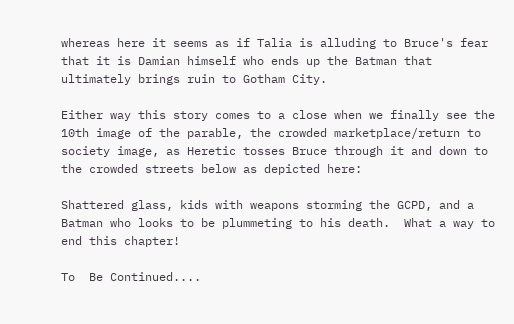whereas here it seems as if Talia is alluding to Bruce's fear that it is Damian himself who ends up the Batman that ultimately brings ruin to Gotham City.

Either way this story comes to a close when we finally see the 10th image of the parable, the crowded marketplace/return to society image, as Heretic tosses Bruce through it and down to the crowded streets below as depicted here:

Shattered glass, kids with weapons storming the GCPD, and a Batman who looks to be plummeting to his death.  What a way to end this chapter!

To  Be Continued....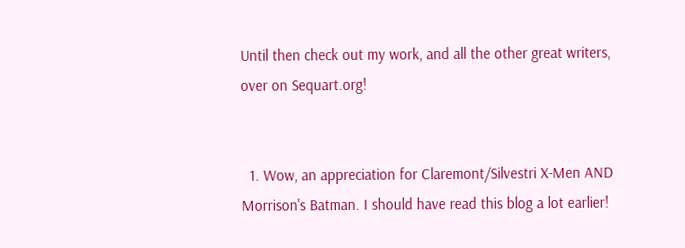Until then check out my work, and all the other great writers, over on Sequart.org!


  1. Wow, an appreciation for Claremont/Silvestri X-Men AND Morrison's Batman. I should have read this blog a lot earlier!